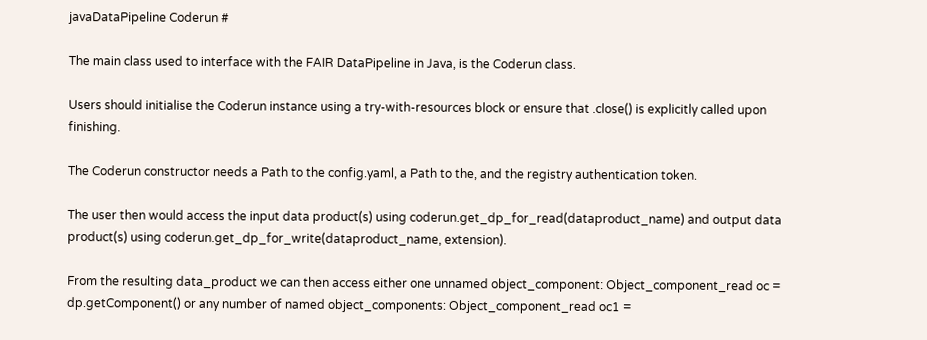javaDataPipeline Coderun #

The main class used to interface with the FAIR DataPipeline in Java, is the Coderun class.

Users should initialise the Coderun instance using a try-with-resources block or ensure that .close() is explicitly called upon finishing.

The Coderun constructor needs a Path to the config.yaml, a Path to the, and the registry authentication token.

The user then would access the input data product(s) using coderun.get_dp_for_read(dataproduct_name) and output data product(s) using coderun.get_dp_for_write(dataproduct_name, extension).

From the resulting data_product we can then access either one unnamed object_component: Object_component_read oc = dp.getComponent() or any number of named object_components: Object_component_read oc1 =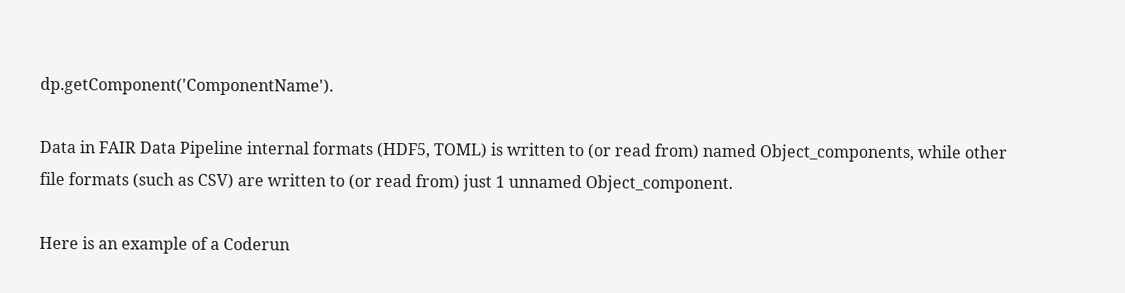dp.getComponent('ComponentName').

Data in FAIR Data Pipeline internal formats (HDF5, TOML) is written to (or read from) named Object_components, while other file formats (such as CSV) are written to (or read from) just 1 unnamed Object_component.

Here is an example of a Coderun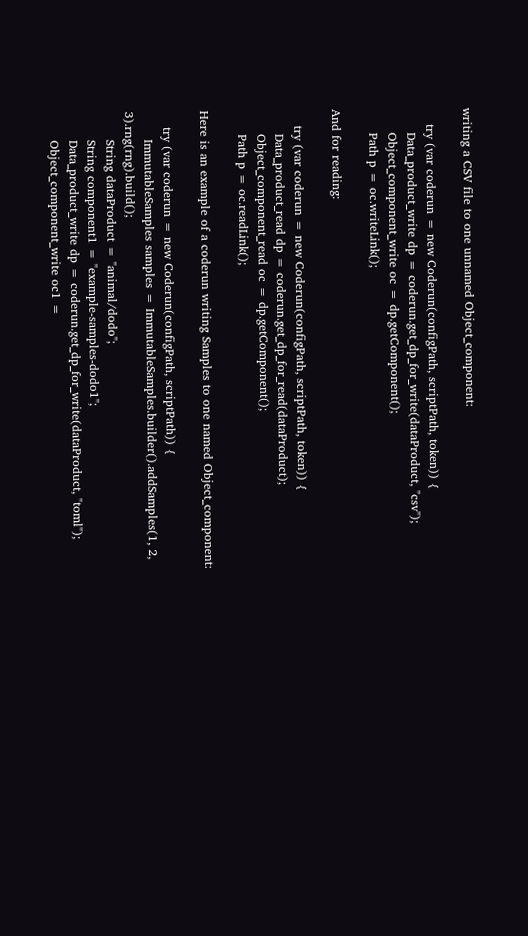writing a CSV file to one unnamed Object_component:

    try (var coderun = new Coderun(configPath, scriptPath, token)) {
      Data_product_write dp = coderun.get_dp_for_write(dataProduct, "csv");
      Object_component_write oc = dp.getComponent();
      Path p = oc.writeLink();

And for reading:

    try (var coderun = new Coderun(configPath, scriptPath, token)) {
      Data_product_read dp = coderun.get_dp_for_read(dataProduct);
      Object_component_read oc = dp.getComponent();
      Path p = oc.readLink();

Here is an example of a coderun writing Samples to one named Object_component:

    try (var coderun = new Coderun(configPath, scriptPath)) {
       ImmutableSamples samples = ImmutableSamples.builder().addSamples(1, 2, 3).rng(rng).build();
       String dataProduct = "animal/dodo";
       String component1 = "example-samples-dodo1";
       Data_product_write dp = coderun.get_dp_for_write(dataProduct, "toml");
       Object_component_write oc1 =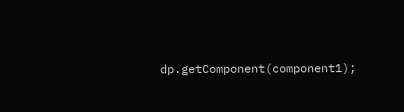dp.getComponent(component1);